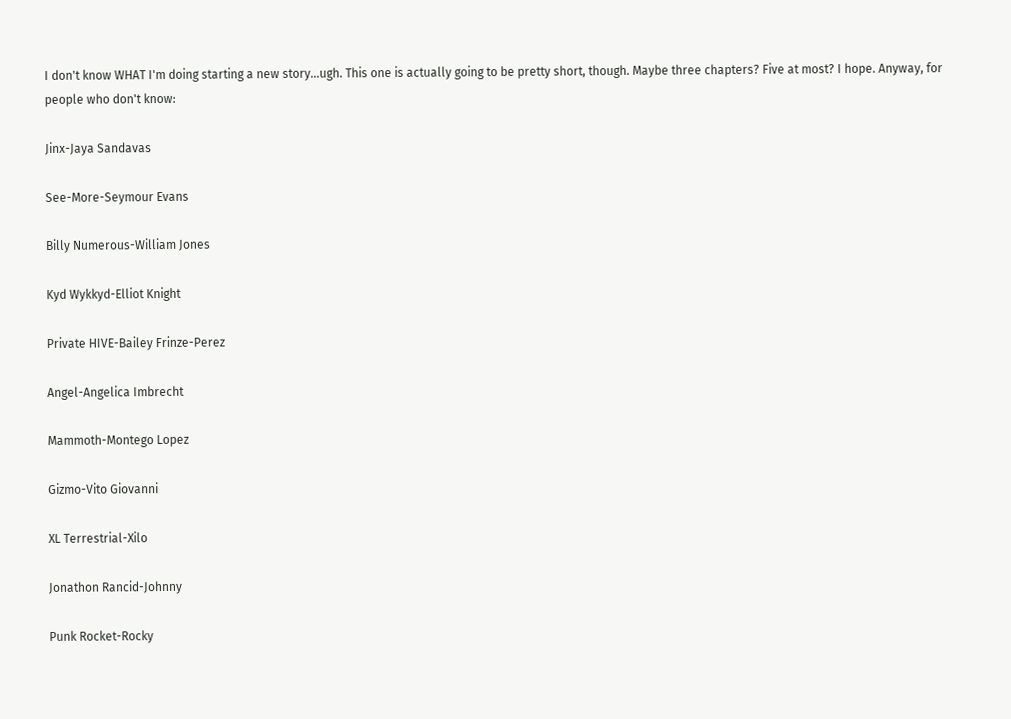I don't know WHAT I'm doing starting a new story…ugh. This one is actually going to be pretty short, though. Maybe three chapters? Five at most? I hope. Anyway, for people who don't know:

Jinx-Jaya Sandavas

See-More-Seymour Evans

Billy Numerous-William Jones

Kyd Wykkyd-Elliot Knight

Private HIVE-Bailey Frinze-Perez

Angel-Angelica Imbrecht

Mammoth-Montego Lopez

Gizmo-Vito Giovanni

XL Terrestrial-Xilo

Jonathon Rancid-Johnny

Punk Rocket-Rocky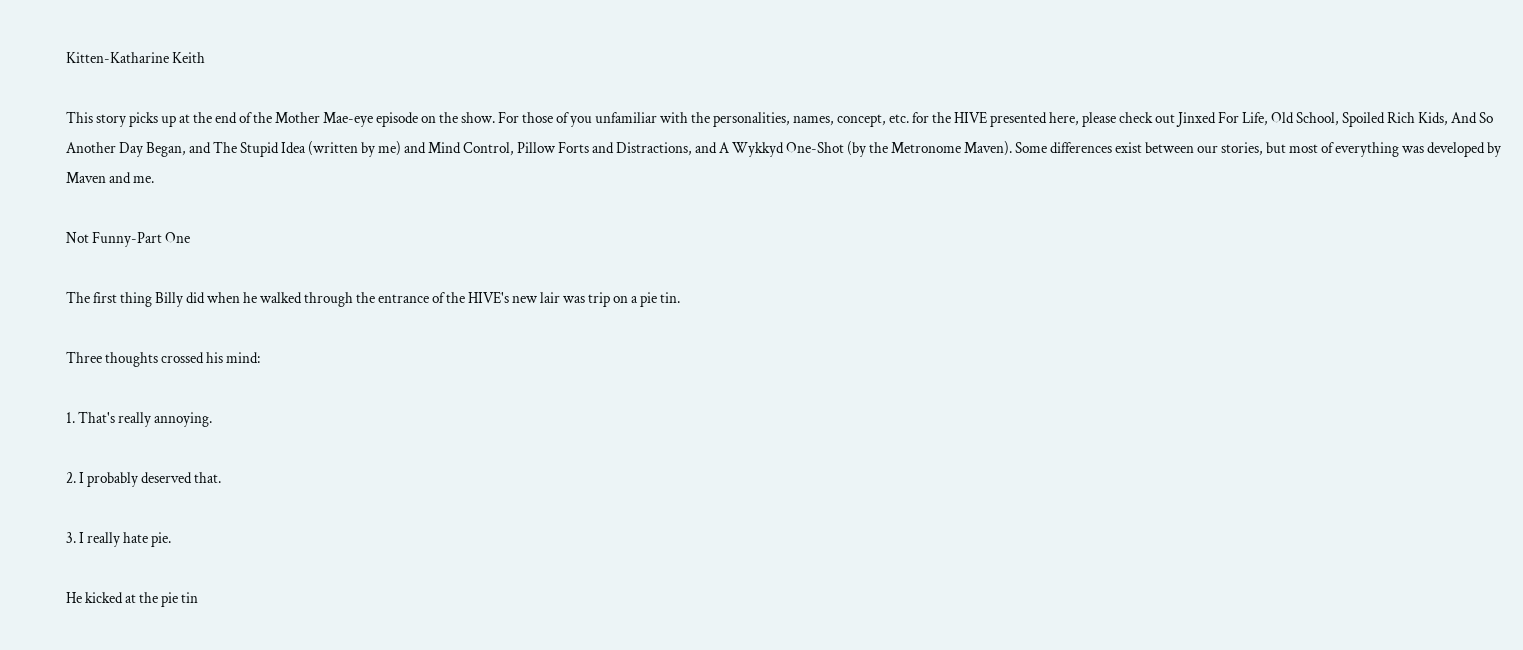Kitten-Katharine Keith

This story picks up at the end of the Mother Mae-eye episode on the show. For those of you unfamiliar with the personalities, names, concept, etc. for the HIVE presented here, please check out Jinxed For Life, Old School, Spoiled Rich Kids, And So Another Day Began, and The Stupid Idea (written by me) and Mind Control, Pillow Forts and Distractions, and A Wykkyd One-Shot (by the Metronome Maven). Some differences exist between our stories, but most of everything was developed by Maven and me.

Not Funny-Part One

The first thing Billy did when he walked through the entrance of the HIVE's new lair was trip on a pie tin.

Three thoughts crossed his mind:

1. That's really annoying.

2. I probably deserved that.

3. I really hate pie.

He kicked at the pie tin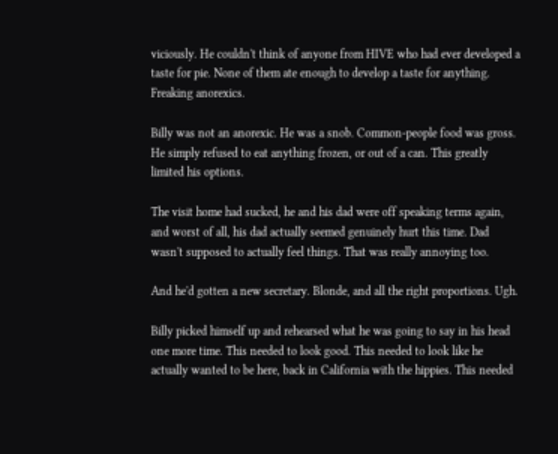viciously. He couldn't think of anyone from HIVE who had ever developed a taste for pie. None of them ate enough to develop a taste for anything. Freaking anorexics.

Billy was not an anorexic. He was a snob. Common-people food was gross. He simply refused to eat anything frozen, or out of a can. This greatly limited his options.

The visit home had sucked, he and his dad were off speaking terms again, and worst of all, his dad actually seemed genuinely hurt this time. Dad wasn't supposed to actually feel things. That was really annoying too.

And he'd gotten a new secretary. Blonde, and all the right proportions. Ugh.

Billy picked himself up and rehearsed what he was going to say in his head one more time. This needed to look good. This needed to look like he actually wanted to be here, back in California with the hippies. This needed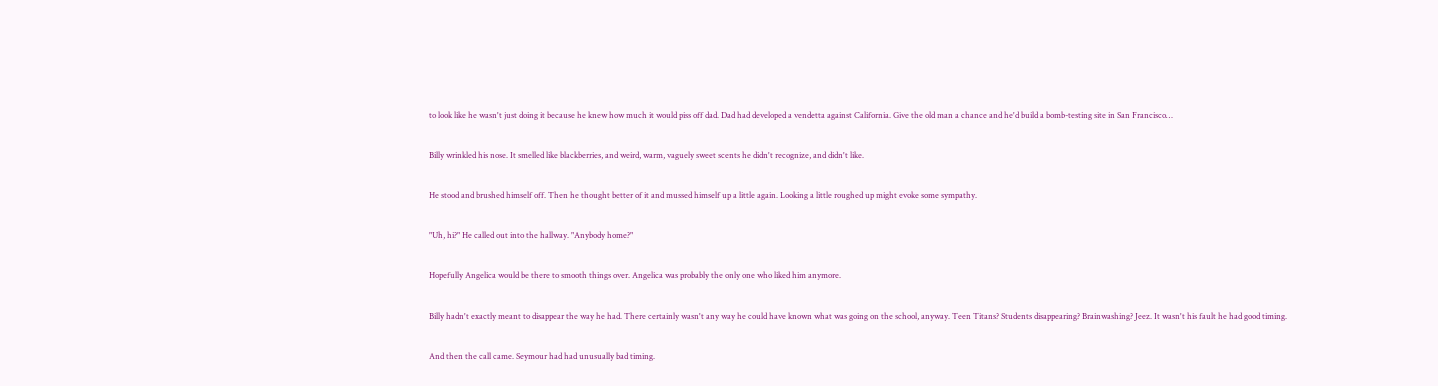to look like he wasn't just doing it because he knew how much it would piss off dad. Dad had developed a vendetta against California. Give the old man a chance and he'd build a bomb-testing site in San Francisco…

Billy wrinkled his nose. It smelled like blackberries, and weird, warm, vaguely sweet scents he didn't recognize, and didn't like.

He stood and brushed himself off. Then he thought better of it and mussed himself up a little again. Looking a little roughed up might evoke some sympathy.

"Uh, hi?" He called out into the hallway. "Anybody home?"

Hopefully Angelica would be there to smooth things over. Angelica was probably the only one who liked him anymore.

Billy hadn't exactly meant to disappear the way he had. There certainly wasn't any way he could have known what was going on the school, anyway. Teen Titans? Students disappearing? Brainwashing? Jeez. It wasn't his fault he had good timing.

And then the call came. Seymour had had unusually bad timing.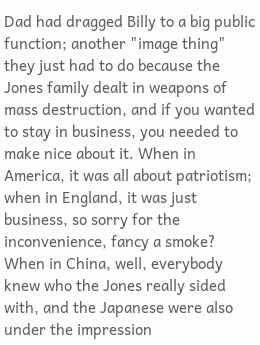Dad had dragged Billy to a big public function; another "image thing" they just had to do because the Jones family dealt in weapons of mass destruction, and if you wanted to stay in business, you needed to make nice about it. When in America, it was all about patriotism; when in England, it was just business, so sorry for the inconvenience, fancy a smoke? When in China, well, everybody knew who the Jones really sided with, and the Japanese were also under the impression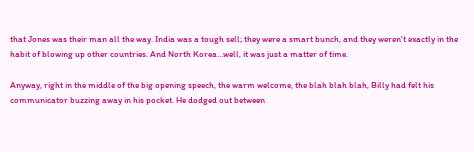that Jones was their man all the way. India was a tough sell; they were a smart bunch, and they weren't exactly in the habit of blowing up other countries. And North Korea…well, it was just a matter of time.

Anyway, right in the middle of the big opening speech, the warm welcome, the blah blah blah, Billy had felt his communicator buzzing away in his pocket. He dodged out between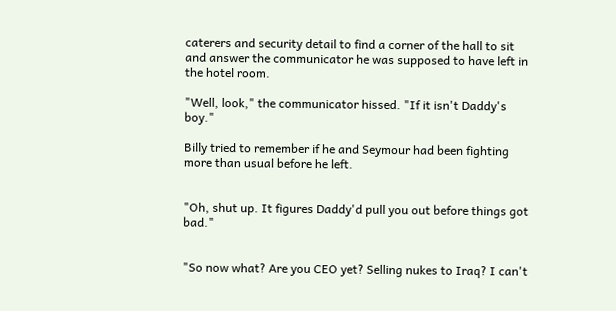caterers and security detail to find a corner of the hall to sit and answer the communicator he was supposed to have left in the hotel room.

"Well, look," the communicator hissed. "If it isn't Daddy's boy."

Billy tried to remember if he and Seymour had been fighting more than usual before he left.


"Oh, shut up. It figures Daddy'd pull you out before things got bad."


"So now what? Are you CEO yet? Selling nukes to Iraq? I can't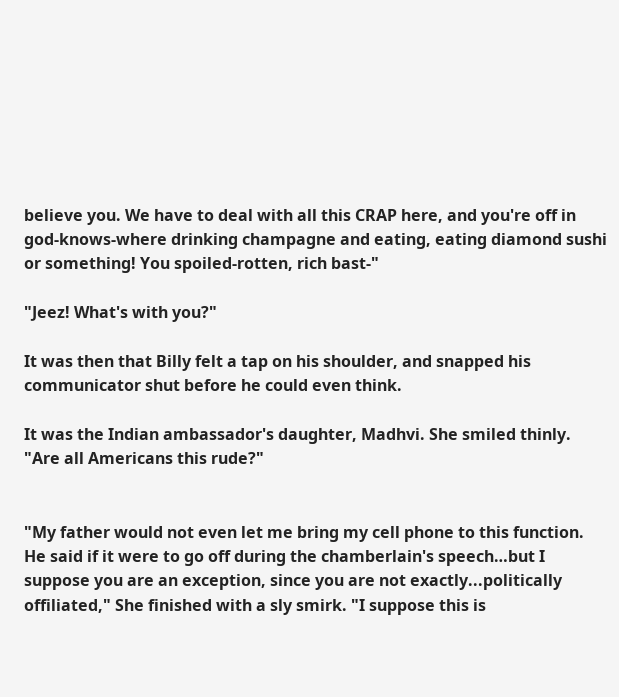believe you. We have to deal with all this CRAP here, and you're off in god-knows-where drinking champagne and eating, eating diamond sushi or something! You spoiled-rotten, rich bast-"

"Jeez! What's with you?"

It was then that Billy felt a tap on his shoulder, and snapped his communicator shut before he could even think.

It was the Indian ambassador's daughter, Madhvi. She smiled thinly. "Are all Americans this rude?"


"My father would not even let me bring my cell phone to this function. He said if it were to go off during the chamberlain's speech…but I suppose you are an exception, since you are not exactly...politically offiliated," She finished with a sly smirk. "I suppose this is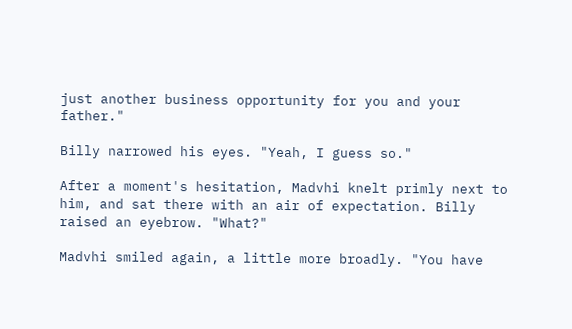just another business opportunity for you and your father."

Billy narrowed his eyes. "Yeah, I guess so."

After a moment's hesitation, Madvhi knelt primly next to him, and sat there with an air of expectation. Billy raised an eyebrow. "What?"

Madvhi smiled again, a little more broadly. "You have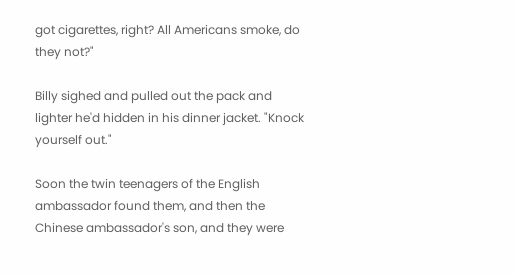got cigarettes, right? All Americans smoke, do they not?"

Billy sighed and pulled out the pack and lighter he'd hidden in his dinner jacket. "Knock yourself out."

Soon the twin teenagers of the English ambassador found them, and then the Chinese ambassador's son, and they were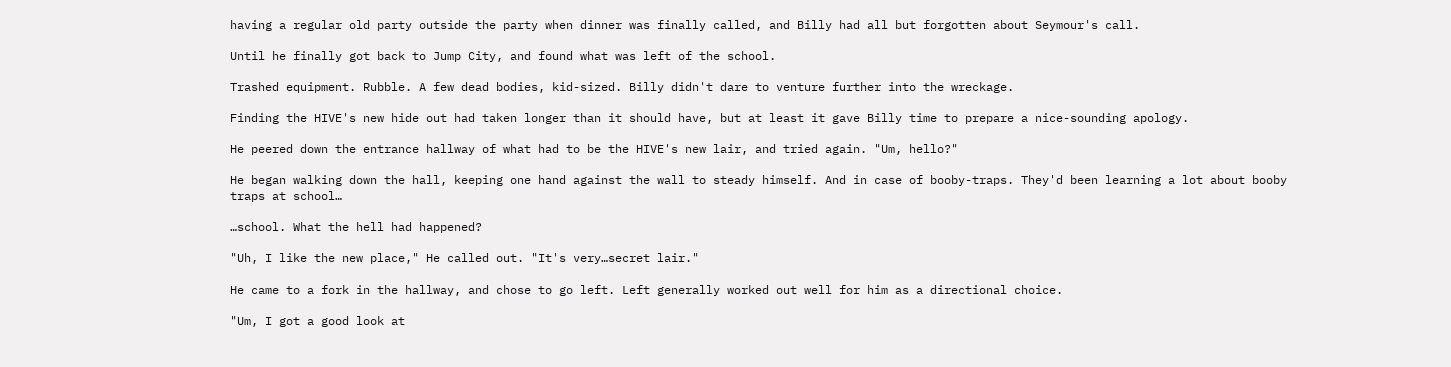having a regular old party outside the party when dinner was finally called, and Billy had all but forgotten about Seymour's call.

Until he finally got back to Jump City, and found what was left of the school.

Trashed equipment. Rubble. A few dead bodies, kid-sized. Billy didn't dare to venture further into the wreckage.

Finding the HIVE's new hide out had taken longer than it should have, but at least it gave Billy time to prepare a nice-sounding apology.

He peered down the entrance hallway of what had to be the HIVE's new lair, and tried again. "Um, hello?"

He began walking down the hall, keeping one hand against the wall to steady himself. And in case of booby-traps. They'd been learning a lot about booby traps at school…

…school. What the hell had happened?

"Uh, I like the new place," He called out. "It's very…secret lair."

He came to a fork in the hallway, and chose to go left. Left generally worked out well for him as a directional choice.

"Um, I got a good look at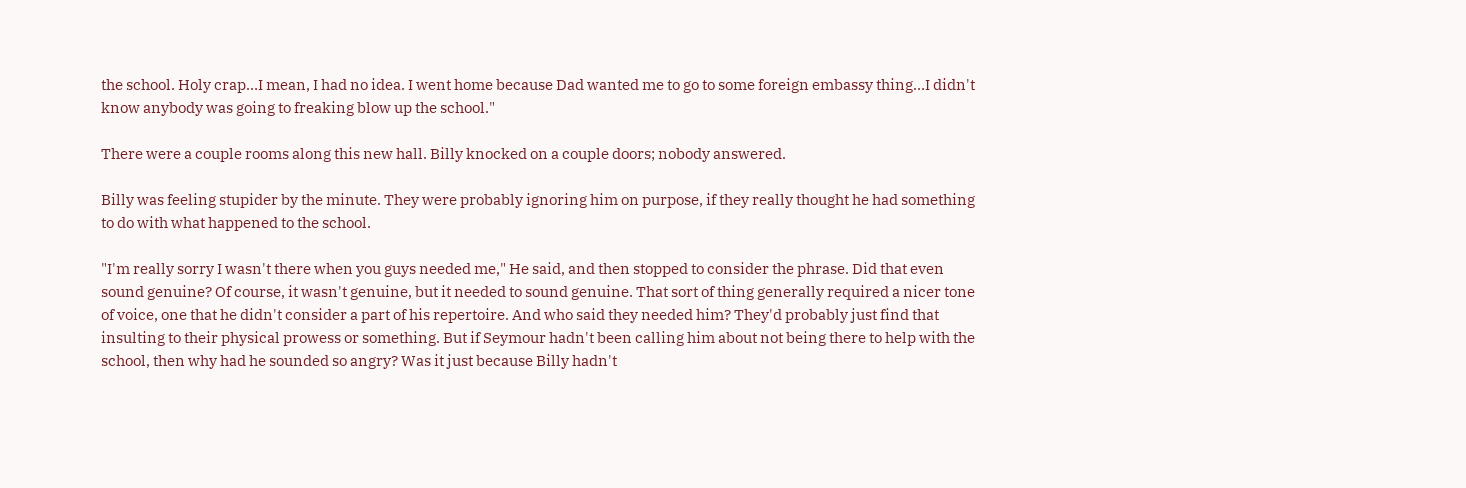the school. Holy crap…I mean, I had no idea. I went home because Dad wanted me to go to some foreign embassy thing…I didn't know anybody was going to freaking blow up the school."

There were a couple rooms along this new hall. Billy knocked on a couple doors; nobody answered.

Billy was feeling stupider by the minute. They were probably ignoring him on purpose, if they really thought he had something to do with what happened to the school.

"I'm really sorry I wasn't there when you guys needed me," He said, and then stopped to consider the phrase. Did that even sound genuine? Of course, it wasn't genuine, but it needed to sound genuine. That sort of thing generally required a nicer tone of voice, one that he didn't consider a part of his repertoire. And who said they needed him? They'd probably just find that insulting to their physical prowess or something. But if Seymour hadn't been calling him about not being there to help with the school, then why had he sounded so angry? Was it just because Billy hadn't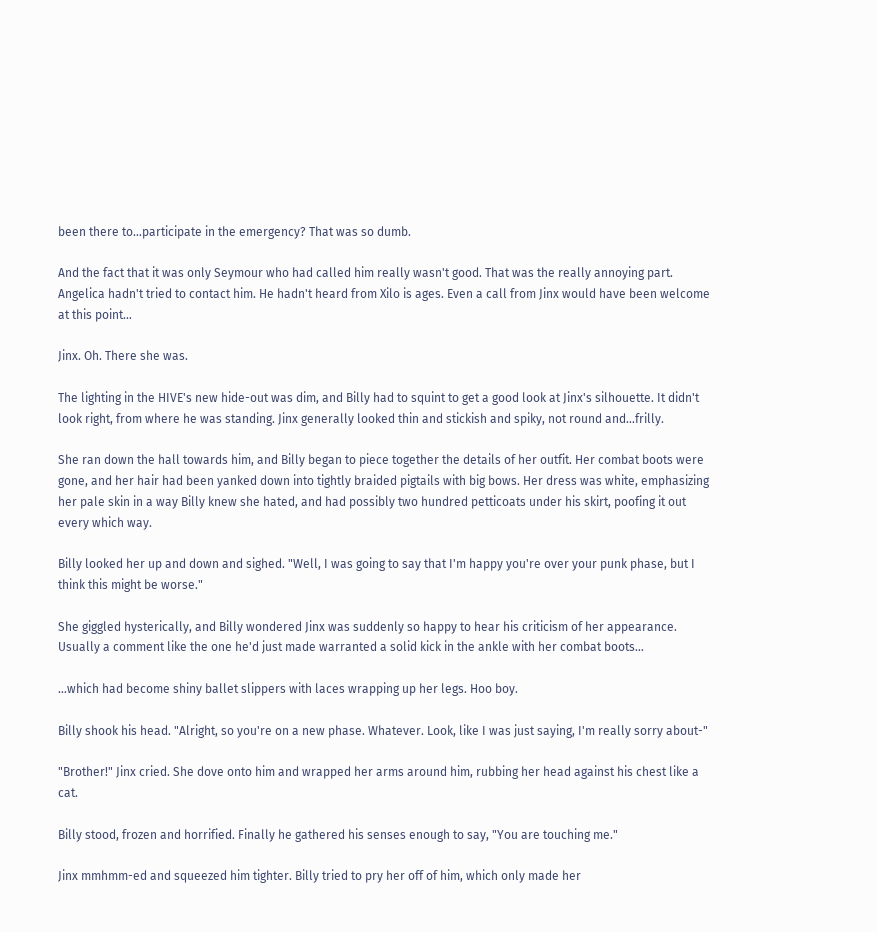been there to…participate in the emergency? That was so dumb.

And the fact that it was only Seymour who had called him really wasn't good. That was the really annoying part. Angelica hadn't tried to contact him. He hadn't heard from Xilo is ages. Even a call from Jinx would have been welcome at this point…

Jinx. Oh. There she was.

The lighting in the HIVE's new hide-out was dim, and Billy had to squint to get a good look at Jinx's silhouette. It didn't look right, from where he was standing. Jinx generally looked thin and stickish and spiky, not round and…frilly.

She ran down the hall towards him, and Billy began to piece together the details of her outfit. Her combat boots were gone, and her hair had been yanked down into tightly braided pigtails with big bows. Her dress was white, emphasizing her pale skin in a way Billy knew she hated, and had possibly two hundred petticoats under his skirt, poofing it out every which way.

Billy looked her up and down and sighed. "Well, I was going to say that I'm happy you're over your punk phase, but I think this might be worse."

She giggled hysterically, and Billy wondered Jinx was suddenly so happy to hear his criticism of her appearance. Usually a comment like the one he'd just made warranted a solid kick in the ankle with her combat boots…

…which had become shiny ballet slippers with laces wrapping up her legs. Hoo boy.

Billy shook his head. "Alright, so you're on a new phase. Whatever. Look, like I was just saying, I'm really sorry about-"

"Brother!" Jinx cried. She dove onto him and wrapped her arms around him, rubbing her head against his chest like a cat.

Billy stood, frozen and horrified. Finally he gathered his senses enough to say, "You are touching me."

Jinx mmhmm-ed and squeezed him tighter. Billy tried to pry her off of him, which only made her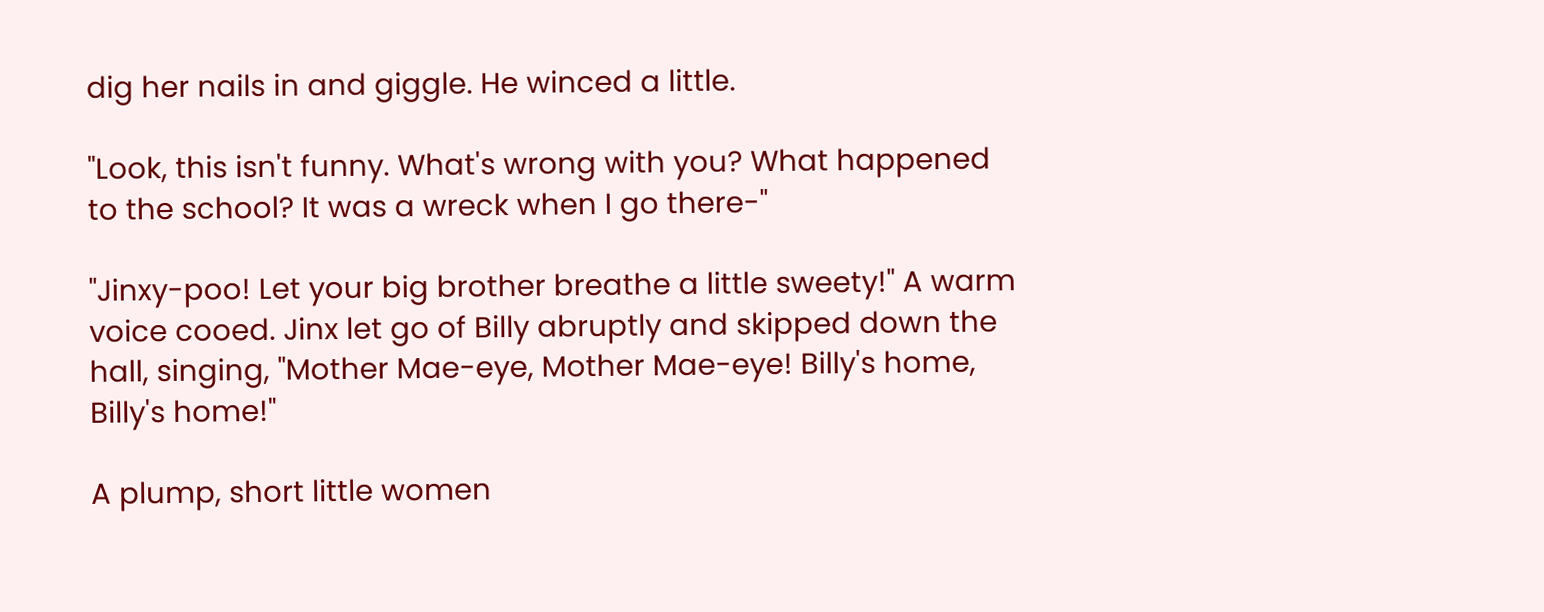dig her nails in and giggle. He winced a little.

"Look, this isn't funny. What's wrong with you? What happened to the school? It was a wreck when I go there-"

"Jinxy-poo! Let your big brother breathe a little sweety!" A warm voice cooed. Jinx let go of Billy abruptly and skipped down the hall, singing, "Mother Mae-eye, Mother Mae-eye! Billy's home, Billy's home!"

A plump, short little women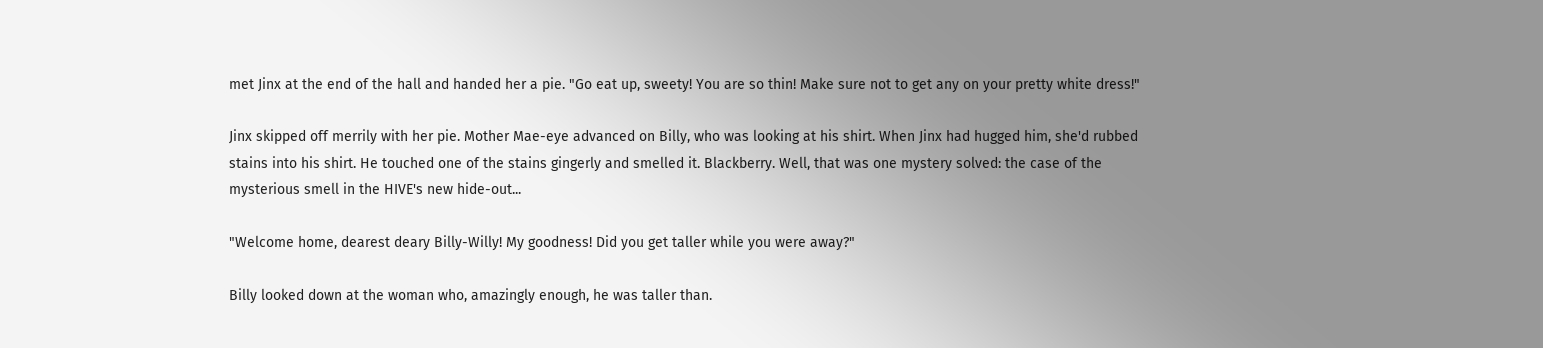met Jinx at the end of the hall and handed her a pie. "Go eat up, sweety! You are so thin! Make sure not to get any on your pretty white dress!"

Jinx skipped off merrily with her pie. Mother Mae-eye advanced on Billy, who was looking at his shirt. When Jinx had hugged him, she'd rubbed stains into his shirt. He touched one of the stains gingerly and smelled it. Blackberry. Well, that was one mystery solved: the case of the mysterious smell in the HIVE's new hide-out...

"Welcome home, dearest deary Billy-Willy! My goodness! Did you get taller while you were away?"

Billy looked down at the woman who, amazingly enough, he was taller than.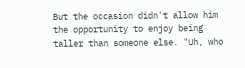But the occasion didn't allow him the opportunity to enjoy being taller than someone else. "Uh, who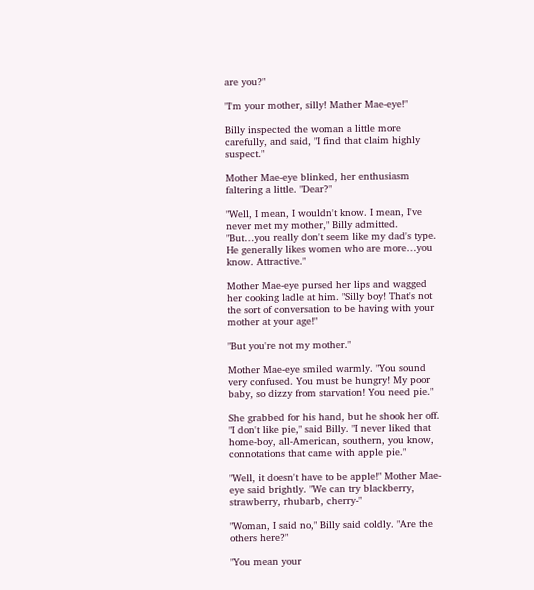are you?"

"I'm your mother, silly! Mather Mae-eye!"

Billy inspected the woman a little more carefully, and said, "I find that claim highly suspect."

Mother Mae-eye blinked, her enthusiasm faltering a little. "Dear?"

"Well, I mean, I wouldn't know. I mean, I've never met my mother," Billy admitted. "But…you really don't seem like my dad's type. He generally likes women who are more…you know. Attractive."

Mother Mae-eye pursed her lips and wagged her cooking ladle at him. "Silly boy! That's not the sort of conversation to be having with your mother at your age!"

"But you're not my mother."

Mother Mae-eye smiled warmly. "You sound very confused. You must be hungry! My poor baby, so dizzy from starvation! You need pie."

She grabbed for his hand, but he shook her off. "I don't like pie," said Billy. "I never liked that home-boy, all-American, southern, you know, connotations that came with apple pie."

"Well, it doesn't have to be apple!" Mother Mae-eye said brightly. "We can try blackberry, strawberry, rhubarb, cherry-"

"Woman, I said no," Billy said coldly. "Are the others here?"

"You mean your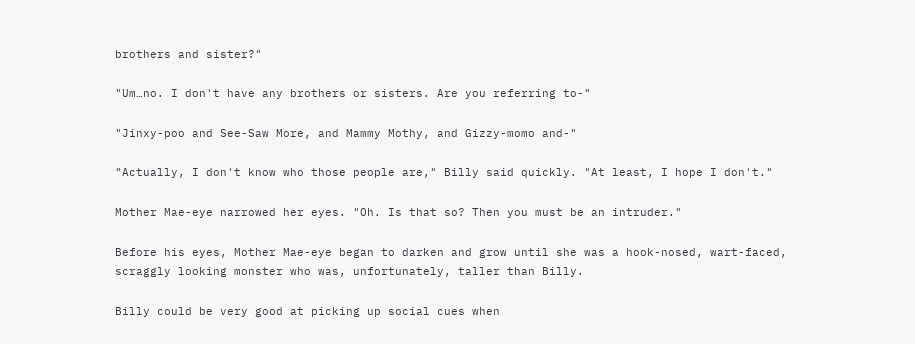brothers and sister?"

"Um…no. I don't have any brothers or sisters. Are you referring to-"

"Jinxy-poo and See-Saw More, and Mammy Mothy, and Gizzy-momo and-"

"Actually, I don't know who those people are," Billy said quickly. "At least, I hope I don't."

Mother Mae-eye narrowed her eyes. "Oh. Is that so? Then you must be an intruder."

Before his eyes, Mother Mae-eye began to darken and grow until she was a hook-nosed, wart-faced, scraggly looking monster who was, unfortunately, taller than Billy.

Billy could be very good at picking up social cues when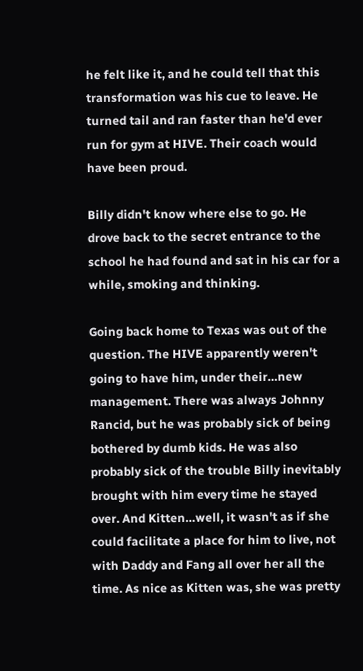he felt like it, and he could tell that this transformation was his cue to leave. He turned tail and ran faster than he'd ever run for gym at HIVE. Their coach would have been proud.

Billy didn't know where else to go. He drove back to the secret entrance to the school he had found and sat in his car for a while, smoking and thinking.

Going back home to Texas was out of the question. The HIVE apparently weren't going to have him, under their…new management. There was always Johnny Rancid, but he was probably sick of being bothered by dumb kids. He was also probably sick of the trouble Billy inevitably brought with him every time he stayed over. And Kitten…well, it wasn't as if she could facilitate a place for him to live, not with Daddy and Fang all over her all the time. As nice as Kitten was, she was pretty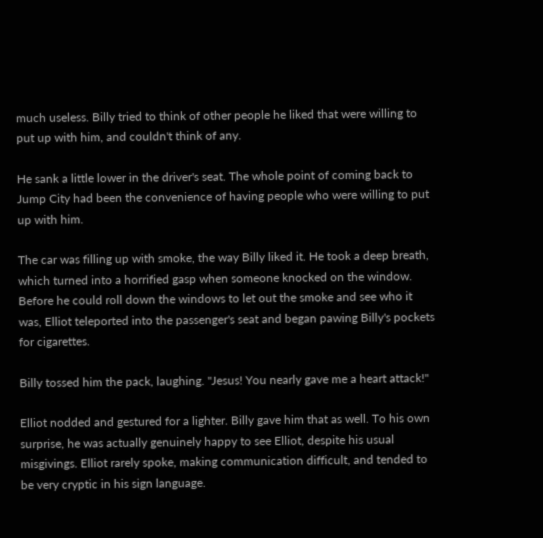much useless. Billy tried to think of other people he liked that were willing to put up with him, and couldn't think of any.

He sank a little lower in the driver's seat. The whole point of coming back to Jump City had been the convenience of having people who were willing to put up with him.

The car was filling up with smoke, the way Billy liked it. He took a deep breath, which turned into a horrified gasp when someone knocked on the window. Before he could roll down the windows to let out the smoke and see who it was, Elliot teleported into the passenger's seat and began pawing Billy's pockets for cigarettes.

Billy tossed him the pack, laughing. "Jesus! You nearly gave me a heart attack!"

Elliot nodded and gestured for a lighter. Billy gave him that as well. To his own surprise, he was actually genuinely happy to see Elliot, despite his usual misgivings. Elliot rarely spoke, making communication difficult, and tended to be very cryptic in his sign language.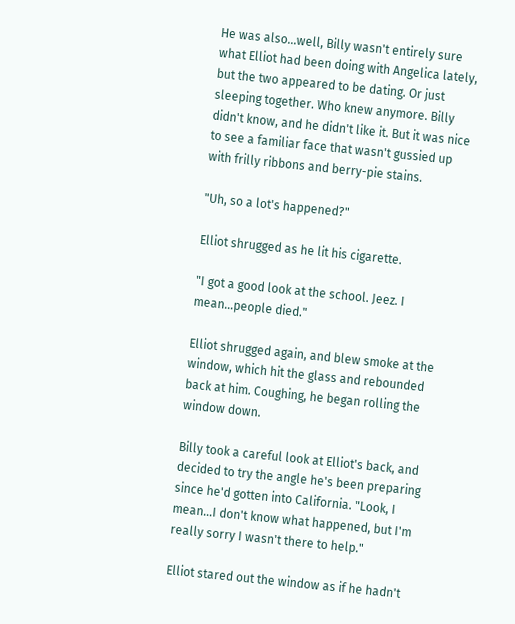He was also...well, Billy wasn't entirely sure what Elliot had been doing with Angelica lately, but the two appeared to be dating. Or just sleeping together. Who knew anymore. Billy didn't know, and he didn't like it. But it was nice to see a familiar face that wasn't gussied up with frilly ribbons and berry-pie stains.

"Uh, so a lot's happened?"

Elliot shrugged as he lit his cigarette.

"I got a good look at the school. Jeez. I mean…people died."

Elliot shrugged again, and blew smoke at the window, which hit the glass and rebounded back at him. Coughing, he began rolling the window down.

Billy took a careful look at Elliot's back, and decided to try the angle he's been preparing since he'd gotten into California. "Look, I mean…I don't know what happened, but I'm really sorry I wasn't there to help."

Elliot stared out the window as if he hadn't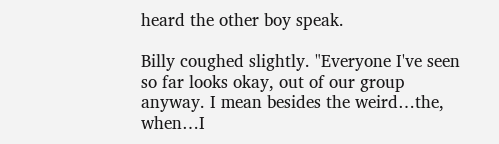heard the other boy speak.

Billy coughed slightly. "Everyone I've seen so far looks okay, out of our group anyway. I mean besides the weird…the, when…I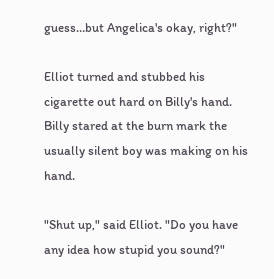guess…but Angelica's okay, right?"

Elliot turned and stubbed his cigarette out hard on Billy's hand. Billy stared at the burn mark the usually silent boy was making on his hand.

"Shut up," said Elliot. "Do you have any idea how stupid you sound?"